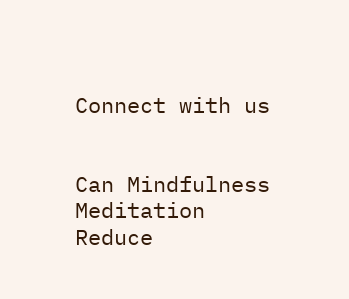Connect with us


Can Mindfulness Meditation Reduce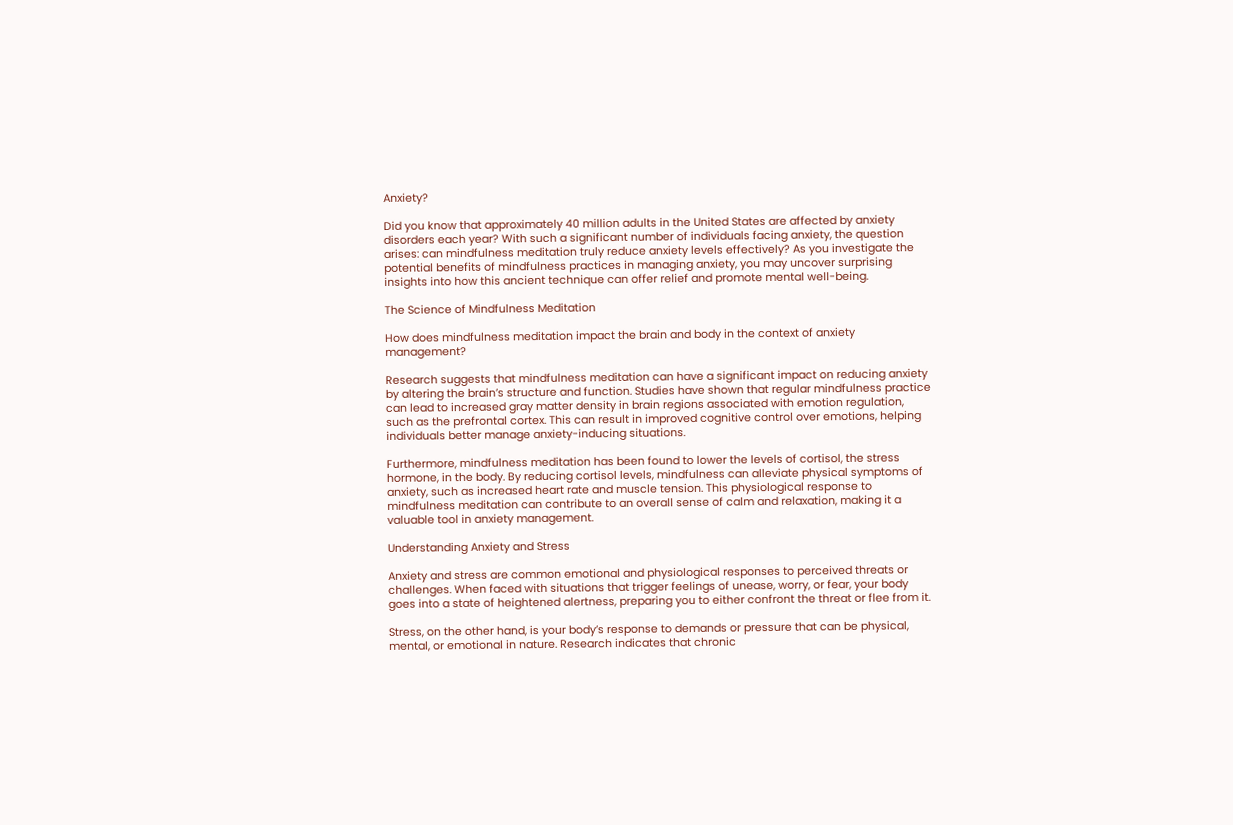Anxiety?

Did you know that approximately 40 million adults in the United States are affected by anxiety disorders each year? With such a significant number of individuals facing anxiety, the question arises: can mindfulness meditation truly reduce anxiety levels effectively? As you investigate the potential benefits of mindfulness practices in managing anxiety, you may uncover surprising insights into how this ancient technique can offer relief and promote mental well-being.

The Science of Mindfulness Meditation

How does mindfulness meditation impact the brain and body in the context of anxiety management?

Research suggests that mindfulness meditation can have a significant impact on reducing anxiety by altering the brain’s structure and function. Studies have shown that regular mindfulness practice can lead to increased gray matter density in brain regions associated with emotion regulation, such as the prefrontal cortex. This can result in improved cognitive control over emotions, helping individuals better manage anxiety-inducing situations.

Furthermore, mindfulness meditation has been found to lower the levels of cortisol, the stress hormone, in the body. By reducing cortisol levels, mindfulness can alleviate physical symptoms of anxiety, such as increased heart rate and muscle tension. This physiological response to mindfulness meditation can contribute to an overall sense of calm and relaxation, making it a valuable tool in anxiety management.

Understanding Anxiety and Stress

Anxiety and stress are common emotional and physiological responses to perceived threats or challenges. When faced with situations that trigger feelings of unease, worry, or fear, your body goes into a state of heightened alertness, preparing you to either confront the threat or flee from it.

Stress, on the other hand, is your body’s response to demands or pressure that can be physical, mental, or emotional in nature. Research indicates that chronic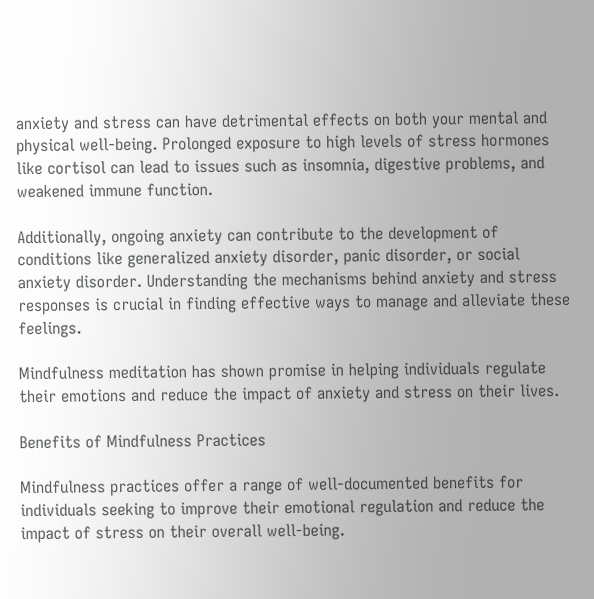anxiety and stress can have detrimental effects on both your mental and physical well-being. Prolonged exposure to high levels of stress hormones like cortisol can lead to issues such as insomnia, digestive problems, and weakened immune function.

Additionally, ongoing anxiety can contribute to the development of conditions like generalized anxiety disorder, panic disorder, or social anxiety disorder. Understanding the mechanisms behind anxiety and stress responses is crucial in finding effective ways to manage and alleviate these feelings.

Mindfulness meditation has shown promise in helping individuals regulate their emotions and reduce the impact of anxiety and stress on their lives.

Benefits of Mindfulness Practices

Mindfulness practices offer a range of well-documented benefits for individuals seeking to improve their emotional regulation and reduce the impact of stress on their overall well-being.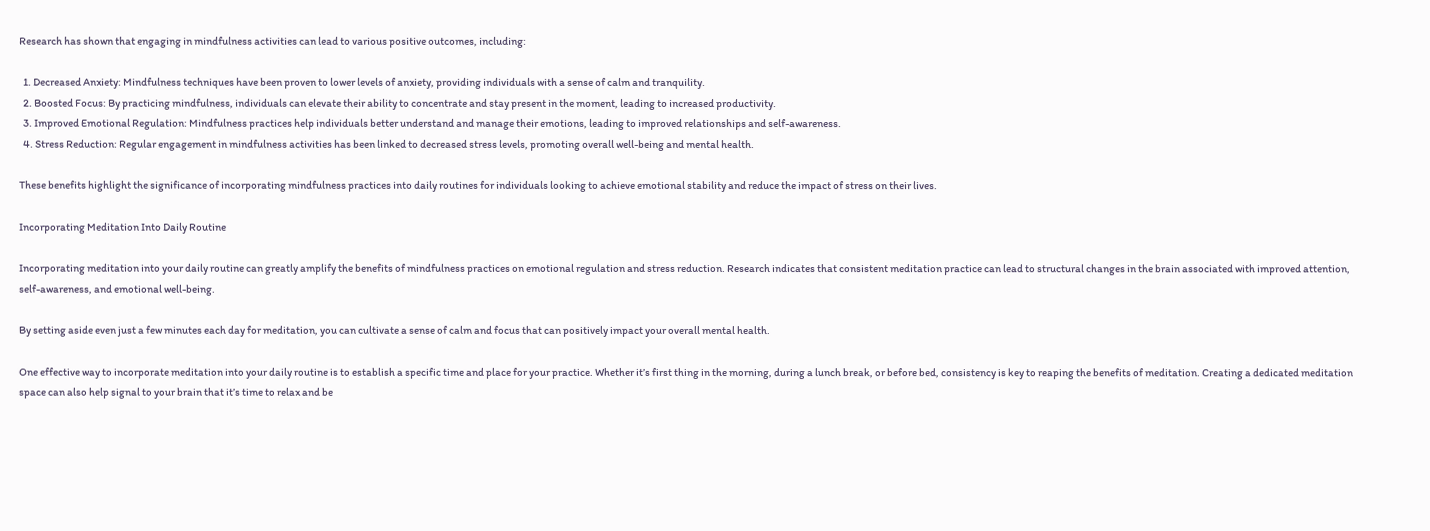Research has shown that engaging in mindfulness activities can lead to various positive outcomes, including:

  1. Decreased Anxiety: Mindfulness techniques have been proven to lower levels of anxiety, providing individuals with a sense of calm and tranquility.
  2. Boosted Focus: By practicing mindfulness, individuals can elevate their ability to concentrate and stay present in the moment, leading to increased productivity.
  3. Improved Emotional Regulation: Mindfulness practices help individuals better understand and manage their emotions, leading to improved relationships and self-awareness.
  4. Stress Reduction: Regular engagement in mindfulness activities has been linked to decreased stress levels, promoting overall well-being and mental health.

These benefits highlight the significance of incorporating mindfulness practices into daily routines for individuals looking to achieve emotional stability and reduce the impact of stress on their lives.

Incorporating Meditation Into Daily Routine

Incorporating meditation into your daily routine can greatly amplify the benefits of mindfulness practices on emotional regulation and stress reduction. Research indicates that consistent meditation practice can lead to structural changes in the brain associated with improved attention, self-awareness, and emotional well-being.

By setting aside even just a few minutes each day for meditation, you can cultivate a sense of calm and focus that can positively impact your overall mental health.

One effective way to incorporate meditation into your daily routine is to establish a specific time and place for your practice. Whether it’s first thing in the morning, during a lunch break, or before bed, consistency is key to reaping the benefits of meditation. Creating a dedicated meditation space can also help signal to your brain that it’s time to relax and be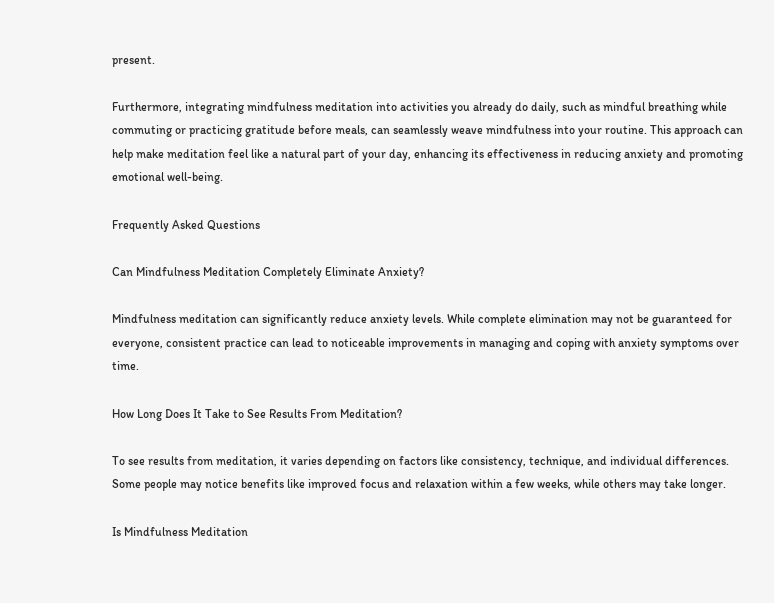present.

Furthermore, integrating mindfulness meditation into activities you already do daily, such as mindful breathing while commuting or practicing gratitude before meals, can seamlessly weave mindfulness into your routine. This approach can help make meditation feel like a natural part of your day, enhancing its effectiveness in reducing anxiety and promoting emotional well-being.

Frequently Asked Questions

Can Mindfulness Meditation Completely Eliminate Anxiety?

Mindfulness meditation can significantly reduce anxiety levels. While complete elimination may not be guaranteed for everyone, consistent practice can lead to noticeable improvements in managing and coping with anxiety symptoms over time.

How Long Does It Take to See Results From Meditation?

To see results from meditation, it varies depending on factors like consistency, technique, and individual differences. Some people may notice benefits like improved focus and relaxation within a few weeks, while others may take longer.

Is Mindfulness Meditation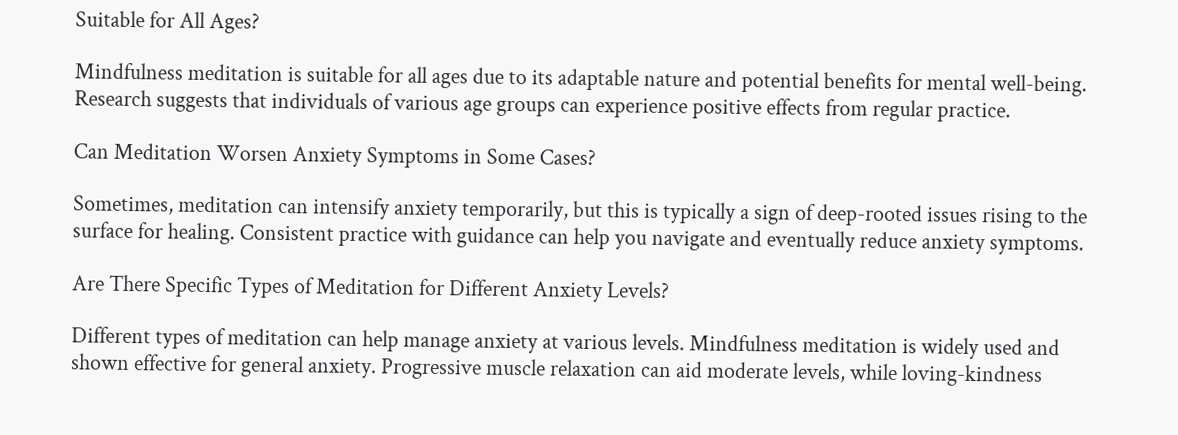Suitable for All Ages?

Mindfulness meditation is suitable for all ages due to its adaptable nature and potential benefits for mental well-being. Research suggests that individuals of various age groups can experience positive effects from regular practice.

Can Meditation Worsen Anxiety Symptoms in Some Cases?

Sometimes, meditation can intensify anxiety temporarily, but this is typically a sign of deep-rooted issues rising to the surface for healing. Consistent practice with guidance can help you navigate and eventually reduce anxiety symptoms.

Are There Specific Types of Meditation for Different Anxiety Levels?

Different types of meditation can help manage anxiety at various levels. Mindfulness meditation is widely used and shown effective for general anxiety. Progressive muscle relaxation can aid moderate levels, while loving-kindness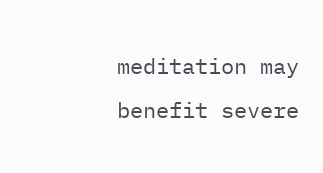meditation may benefit severe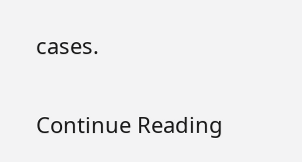cases.

Continue Reading